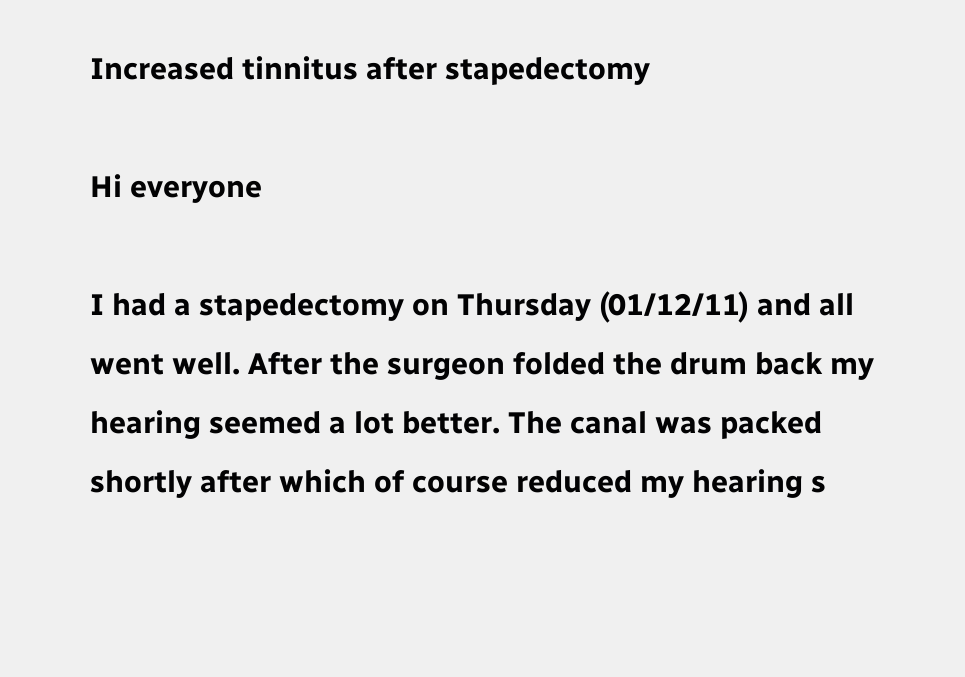Increased tinnitus after stapedectomy

Hi everyone

I had a stapedectomy on Thursday (01/12/11) and all went well. After the surgeon folded the drum back my hearing seemed a lot better. The canal was packed shortly after which of course reduced my hearing s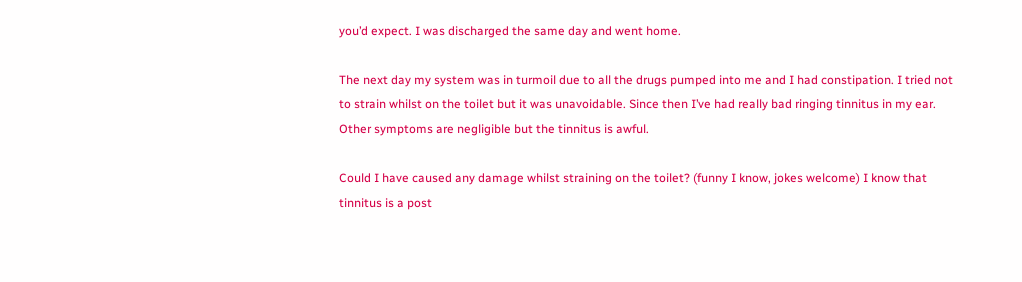you’d expect. I was discharged the same day and went home.

The next day my system was in turmoil due to all the drugs pumped into me and I had constipation. I tried not to strain whilst on the toilet but it was unavoidable. Since then I’ve had really bad ringing tinnitus in my ear. Other symptoms are negligible but the tinnitus is awful.

Could I have caused any damage whilst straining on the toilet? (funny I know, jokes welcome) I know that tinnitus is a post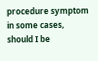procedure symptom in some cases, should I be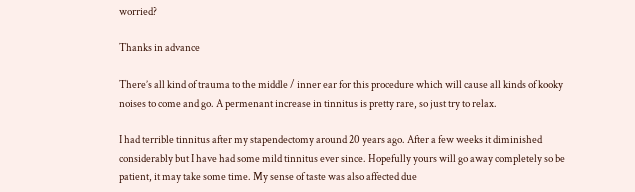worried?

Thanks in advance

There’s all kind of trauma to the middle / inner ear for this procedure which will cause all kinds of kooky noises to come and go. A permenant increase in tinnitus is pretty rare, so just try to relax.

I had terrible tinnitus after my stapendectomy around 20 years ago. After a few weeks it diminished considerably but I have had some mild tinnitus ever since. Hopefully yours will go away completely so be patient, it may take some time. My sense of taste was also affected due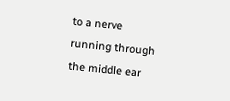to a nerve running through the middle ear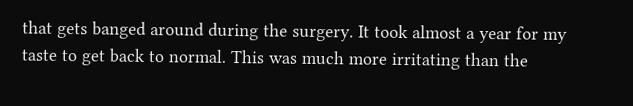that gets banged around during the surgery. It took almost a year for my taste to get back to normal. This was much more irritating than the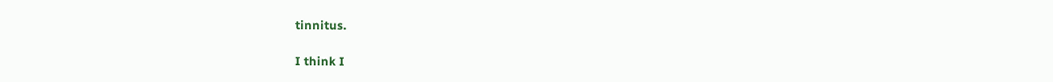tinnitus.

I think I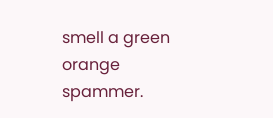smell a green orange spammer.